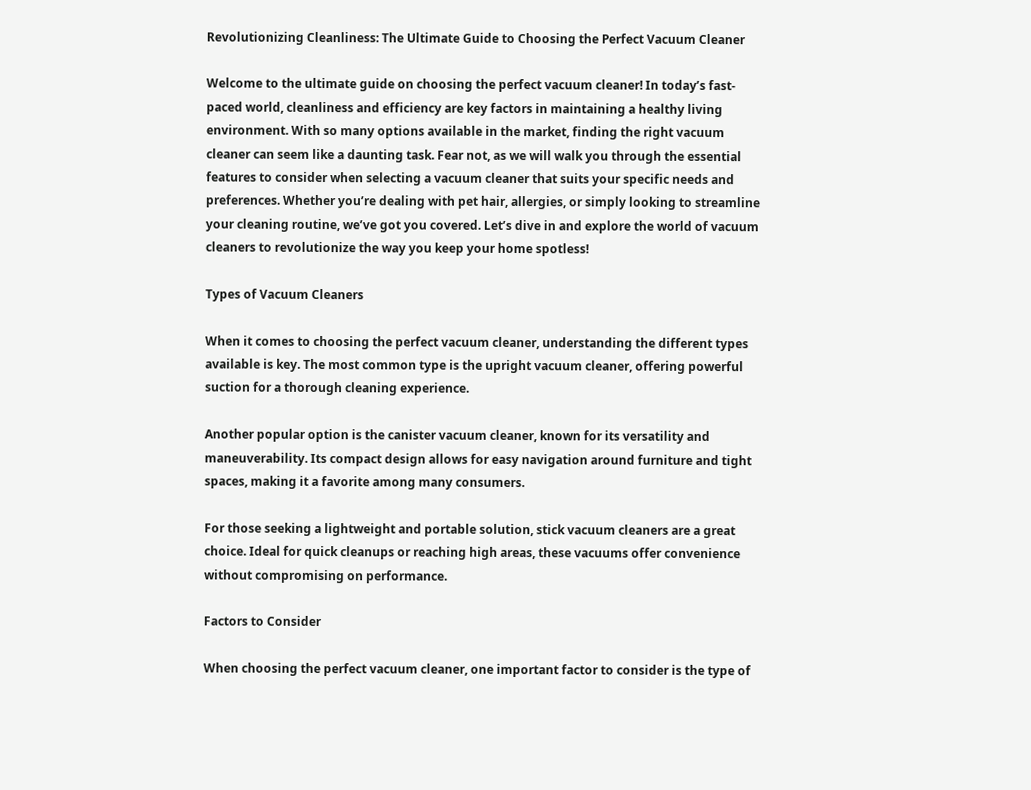Revolutionizing Cleanliness: The Ultimate Guide to Choosing the Perfect Vacuum Cleaner

Welcome to the ultimate guide on choosing the perfect vacuum cleaner! In today’s fast-paced world, cleanliness and efficiency are key factors in maintaining a healthy living environment. With so many options available in the market, finding the right vacuum cleaner can seem like a daunting task. Fear not, as we will walk you through the essential features to consider when selecting a vacuum cleaner that suits your specific needs and preferences. Whether you’re dealing with pet hair, allergies, or simply looking to streamline your cleaning routine, we’ve got you covered. Let’s dive in and explore the world of vacuum cleaners to revolutionize the way you keep your home spotless!

Types of Vacuum Cleaners

When it comes to choosing the perfect vacuum cleaner, understanding the different types available is key. The most common type is the upright vacuum cleaner, offering powerful suction for a thorough cleaning experience.

Another popular option is the canister vacuum cleaner, known for its versatility and maneuverability. Its compact design allows for easy navigation around furniture and tight spaces, making it a favorite among many consumers.

For those seeking a lightweight and portable solution, stick vacuum cleaners are a great choice. Ideal for quick cleanups or reaching high areas, these vacuums offer convenience without compromising on performance.

Factors to Consider

When choosing the perfect vacuum cleaner, one important factor to consider is the type of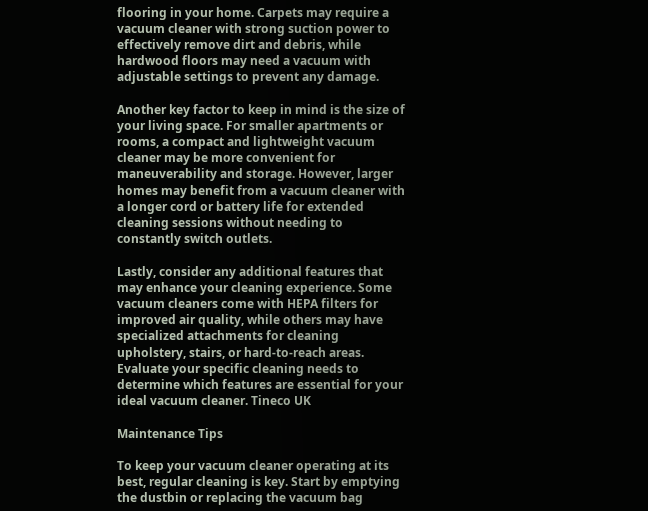flooring in your home. Carpets may require a vacuum cleaner with strong suction power to effectively remove dirt and debris, while hardwood floors may need a vacuum with adjustable settings to prevent any damage.

Another key factor to keep in mind is the size of your living space. For smaller apartments or rooms, a compact and lightweight vacuum cleaner may be more convenient for maneuverability and storage. However, larger homes may benefit from a vacuum cleaner with a longer cord or battery life for extended cleaning sessions without needing to constantly switch outlets.

Lastly, consider any additional features that may enhance your cleaning experience. Some vacuum cleaners come with HEPA filters for improved air quality, while others may have specialized attachments for cleaning upholstery, stairs, or hard-to-reach areas. Evaluate your specific cleaning needs to determine which features are essential for your ideal vacuum cleaner. Tineco UK

Maintenance Tips

To keep your vacuum cleaner operating at its best, regular cleaning is key. Start by emptying the dustbin or replacing the vacuum bag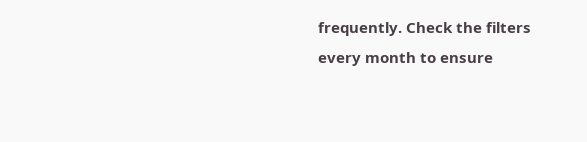frequently. Check the filters every month to ensure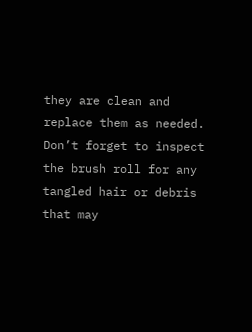they are clean and replace them as needed. Don’t forget to inspect the brush roll for any tangled hair or debris that may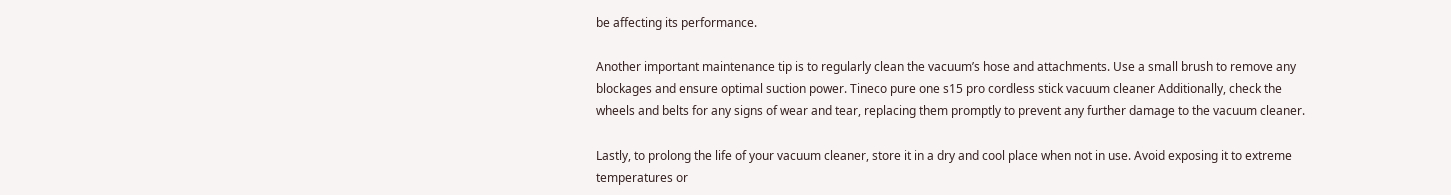be affecting its performance.

Another important maintenance tip is to regularly clean the vacuum’s hose and attachments. Use a small brush to remove any blockages and ensure optimal suction power. Tineco pure one s15 pro cordless stick vacuum cleaner Additionally, check the wheels and belts for any signs of wear and tear, replacing them promptly to prevent any further damage to the vacuum cleaner.

Lastly, to prolong the life of your vacuum cleaner, store it in a dry and cool place when not in use. Avoid exposing it to extreme temperatures or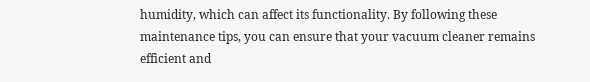humidity, which can affect its functionality. By following these maintenance tips, you can ensure that your vacuum cleaner remains efficient and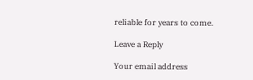reliable for years to come.

Leave a Reply

Your email address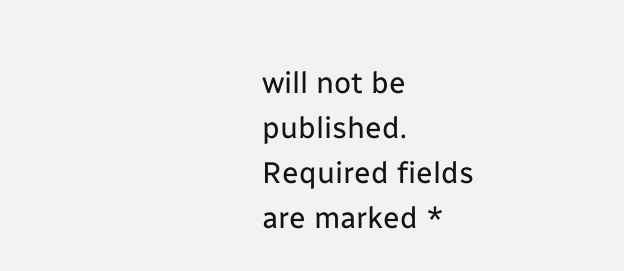will not be published. Required fields are marked *